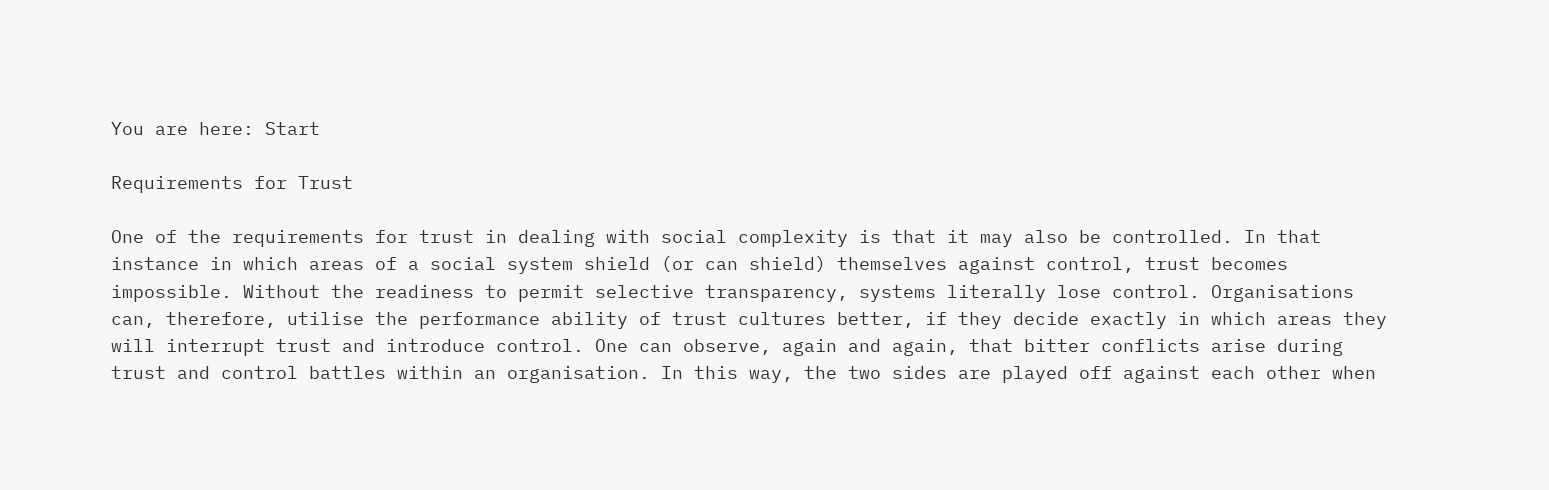You are here: Start

Requirements for Trust

One of the requirements for trust in dealing with social complexity is that it may also be controlled. In that instance in which areas of a social system shield (or can shield) themselves against control, trust becomes impossible. Without the readiness to permit selective transparency, systems literally lose control. Organisations can, therefore, utilise the performance ability of trust cultures better, if they decide exactly in which areas they will interrupt trust and introduce control. One can observe, again and again, that bitter conflicts arise during trust and control battles within an organisation. In this way, the two sides are played off against each other when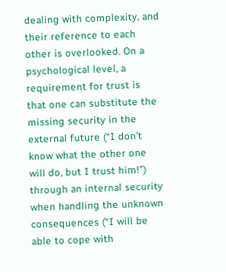dealing with complexity, and their reference to each other is overlooked. On a psychological level, a requirement for trust is that one can substitute the missing security in the external future (“I don’t know what the other one will do, but I trust him!”) through an internal security when handling the unknown consequences (“I will be able to cope with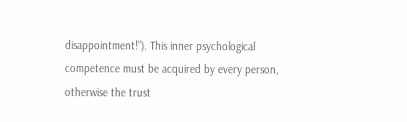disappointment!”). This inner psychological competence must be acquired by every person, otherwise the trust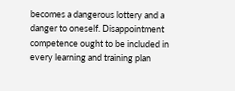becomes a dangerous lottery and a danger to oneself. Disappointment competence ought to be included in every learning and training plan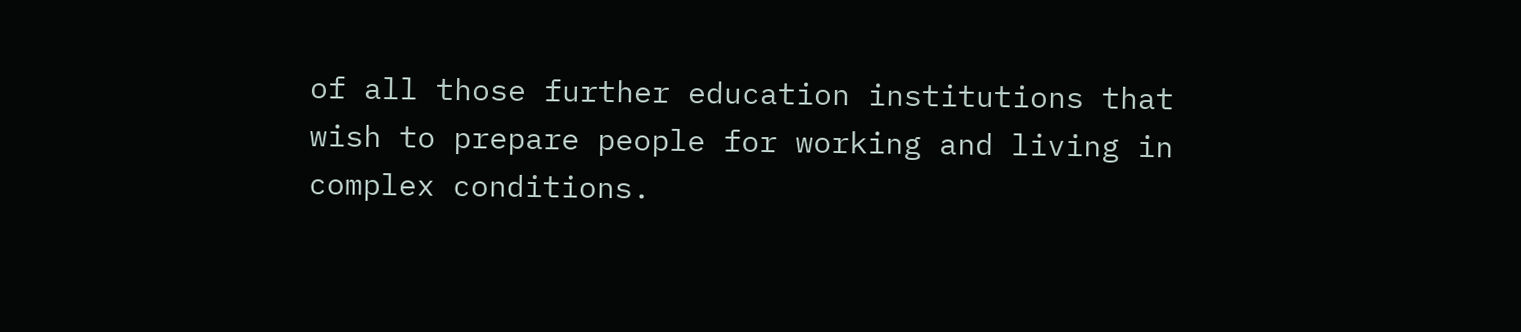of all those further education institutions that wish to prepare people for working and living in complex conditions.